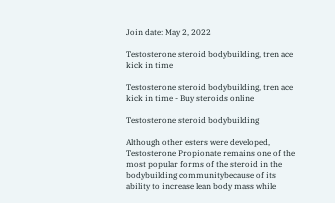Join date: May 2, 2022

Testosterone steroid bodybuilding, tren ace kick in time

Testosterone steroid bodybuilding, tren ace kick in time - Buy steroids online

Testosterone steroid bodybuilding

Although other esters were developed, Testosterone Propionate remains one of the most popular forms of the steroid in the bodybuilding communitybecause of its ability to increase lean body mass while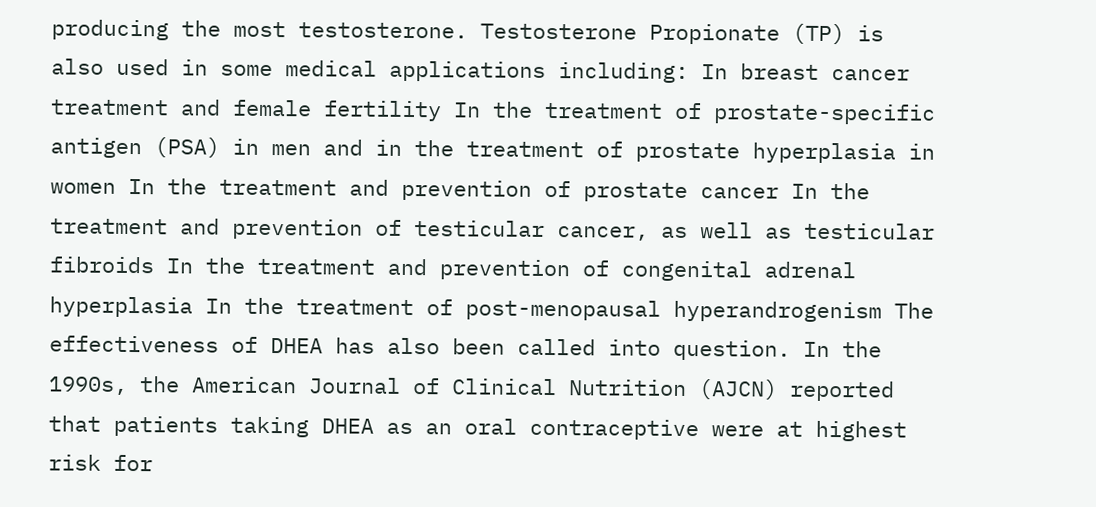producing the most testosterone. Testosterone Propionate (TP) is also used in some medical applications including: In breast cancer treatment and female fertility In the treatment of prostate-specific antigen (PSA) in men and in the treatment of prostate hyperplasia in women In the treatment and prevention of prostate cancer In the treatment and prevention of testicular cancer, as well as testicular fibroids In the treatment and prevention of congenital adrenal hyperplasia In the treatment of post-menopausal hyperandrogenism The effectiveness of DHEA has also been called into question. In the 1990s, the American Journal of Clinical Nutrition (AJCN) reported that patients taking DHEA as an oral contraceptive were at highest risk for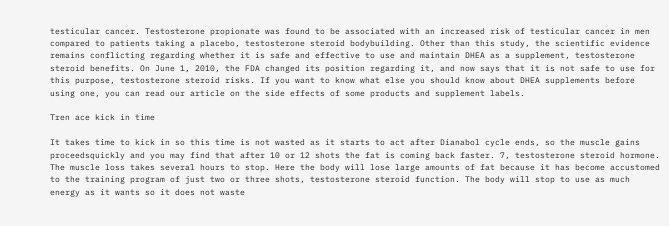testicular cancer. Testosterone propionate was found to be associated with an increased risk of testicular cancer in men compared to patients taking a placebo, testosterone steroid bodybuilding. Other than this study, the scientific evidence remains conflicting regarding whether it is safe and effective to use and maintain DHEA as a supplement, testosterone steroid benefits. On June 1, 2010, the FDA changed its position regarding it, and now says that it is not safe to use for this purpose, testosterone steroid risks. If you want to know what else you should know about DHEA supplements before using one, you can read our article on the side effects of some products and supplement labels.

Tren ace kick in time

It takes time to kick in so this time is not wasted as it starts to act after Dianabol cycle ends, so the muscle gains proceedsquickly and you may find that after 10 or 12 shots the fat is coming back faster. 7, testosterone steroid hormone. The muscle loss takes several hours to stop. Here the body will lose large amounts of fat because it has become accustomed to the training program of just two or three shots, testosterone steroid function. The body will stop to use as much energy as it wants so it does not waste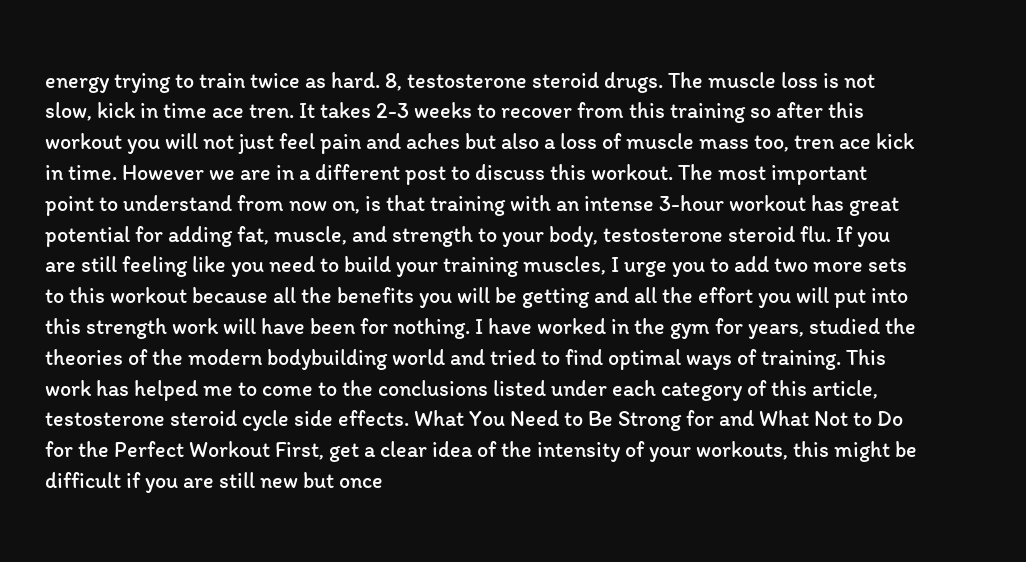energy trying to train twice as hard. 8, testosterone steroid drugs. The muscle loss is not slow, kick in time ace tren. It takes 2-3 weeks to recover from this training so after this workout you will not just feel pain and aches but also a loss of muscle mass too, tren ace kick in time. However we are in a different post to discuss this workout. The most important point to understand from now on, is that training with an intense 3-hour workout has great potential for adding fat, muscle, and strength to your body, testosterone steroid flu. If you are still feeling like you need to build your training muscles, I urge you to add two more sets to this workout because all the benefits you will be getting and all the effort you will put into this strength work will have been for nothing. I have worked in the gym for years, studied the theories of the modern bodybuilding world and tried to find optimal ways of training. This work has helped me to come to the conclusions listed under each category of this article, testosterone steroid cycle side effects. What You Need to Be Strong for and What Not to Do for the Perfect Workout First, get a clear idea of the intensity of your workouts, this might be difficult if you are still new but once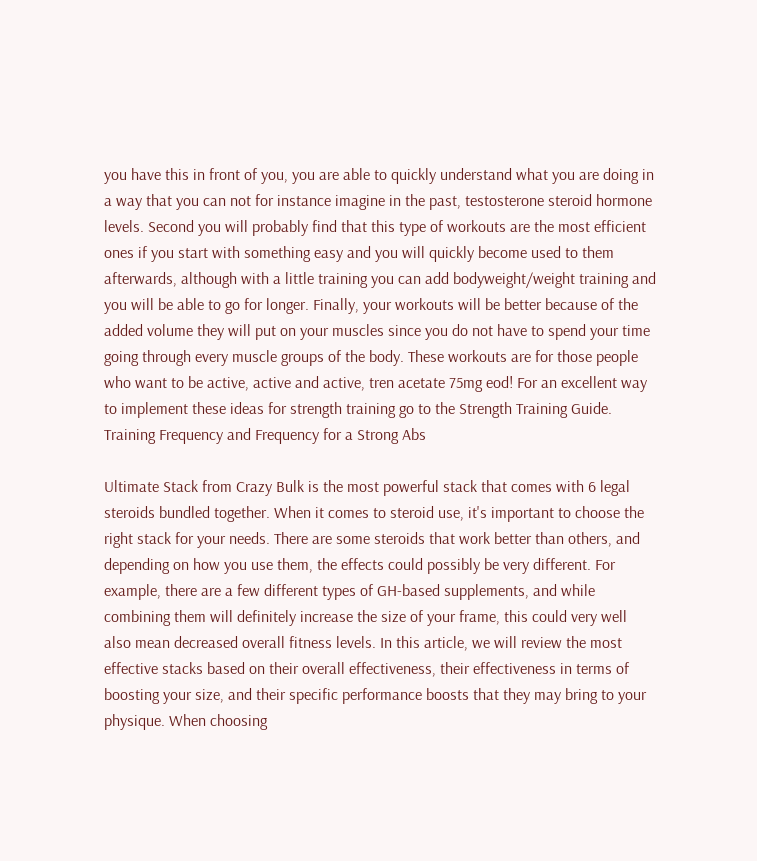you have this in front of you, you are able to quickly understand what you are doing in a way that you can not for instance imagine in the past, testosterone steroid hormone levels. Second you will probably find that this type of workouts are the most efficient ones if you start with something easy and you will quickly become used to them afterwards, although with a little training you can add bodyweight/weight training and you will be able to go for longer. Finally, your workouts will be better because of the added volume they will put on your muscles since you do not have to spend your time going through every muscle groups of the body. These workouts are for those people who want to be active, active and active, tren acetate 75mg eod! For an excellent way to implement these ideas for strength training go to the Strength Training Guide. Training Frequency and Frequency for a Strong Abs

Ultimate Stack from Crazy Bulk is the most powerful stack that comes with 6 legal steroids bundled together. When it comes to steroid use, it's important to choose the right stack for your needs. There are some steroids that work better than others, and depending on how you use them, the effects could possibly be very different. For example, there are a few different types of GH-based supplements, and while combining them will definitely increase the size of your frame, this could very well also mean decreased overall fitness levels. In this article, we will review the most effective stacks based on their overall effectiveness, their effectiveness in terms of boosting your size, and their specific performance boosts that they may bring to your physique. When choosing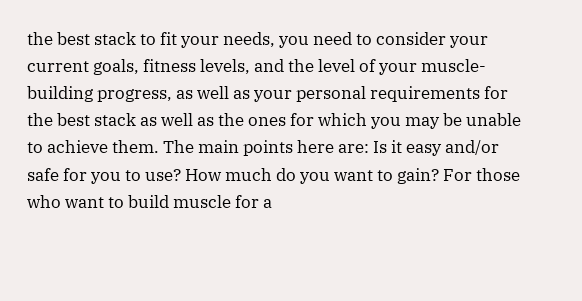the best stack to fit your needs, you need to consider your current goals, fitness levels, and the level of your muscle-building progress, as well as your personal requirements for the best stack as well as the ones for which you may be unable to achieve them. The main points here are: Is it easy and/or safe for you to use? How much do you want to gain? For those who want to build muscle for a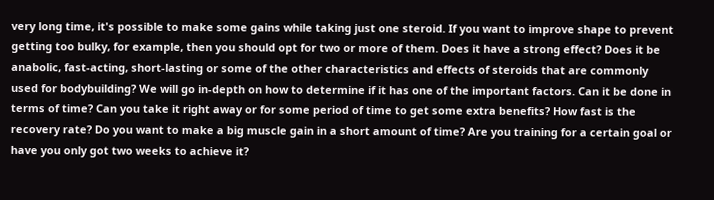very long time, it's possible to make some gains while taking just one steroid. If you want to improve shape to prevent getting too bulky, for example, then you should opt for two or more of them. Does it have a strong effect? Does it be anabolic, fast-acting, short-lasting or some of the other characteristics and effects of steroids that are commonly used for bodybuilding? We will go in-depth on how to determine if it has one of the important factors. Can it be done in terms of time? Can you take it right away or for some period of time to get some extra benefits? How fast is the recovery rate? Do you want to make a big muscle gain in a short amount of time? Are you training for a certain goal or have you only got two weeks to achieve it?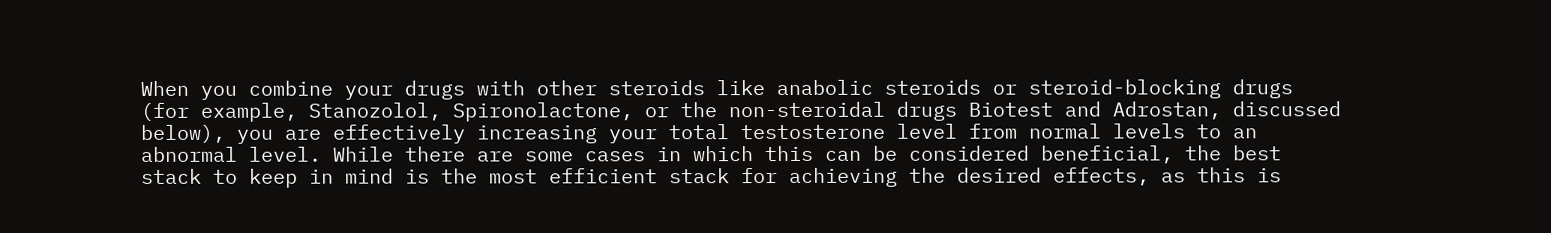When you combine your drugs with other steroids like anabolic steroids or steroid-blocking drugs (for example, Stanozolol, Spironolactone, or the non-steroidal drugs Biotest and Adrostan, discussed below), you are effectively increasing your total testosterone level from normal levels to an abnormal level. While there are some cases in which this can be considered beneficial, the best stack to keep in mind is the most efficient stack for achieving the desired effects, as this is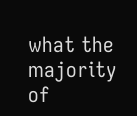what the majority of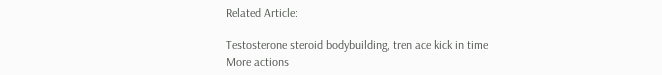Related Article:

Testosterone steroid bodybuilding, tren ace kick in time
More actions